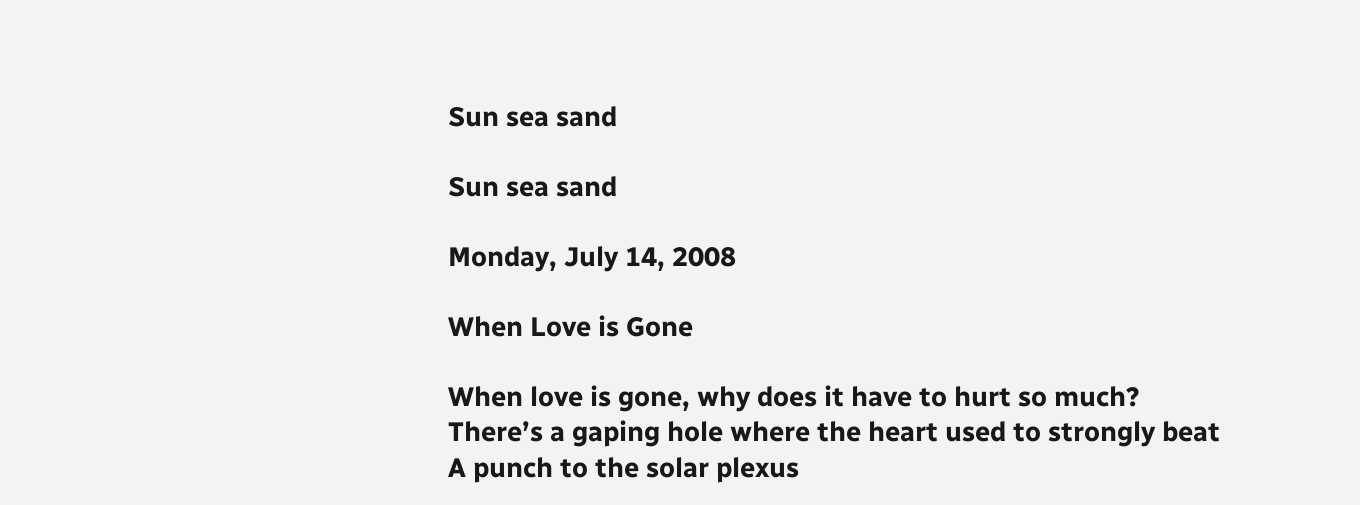Sun sea sand

Sun sea sand

Monday, July 14, 2008

When Love is Gone

When love is gone, why does it have to hurt so much?
There’s a gaping hole where the heart used to strongly beat
A punch to the solar plexus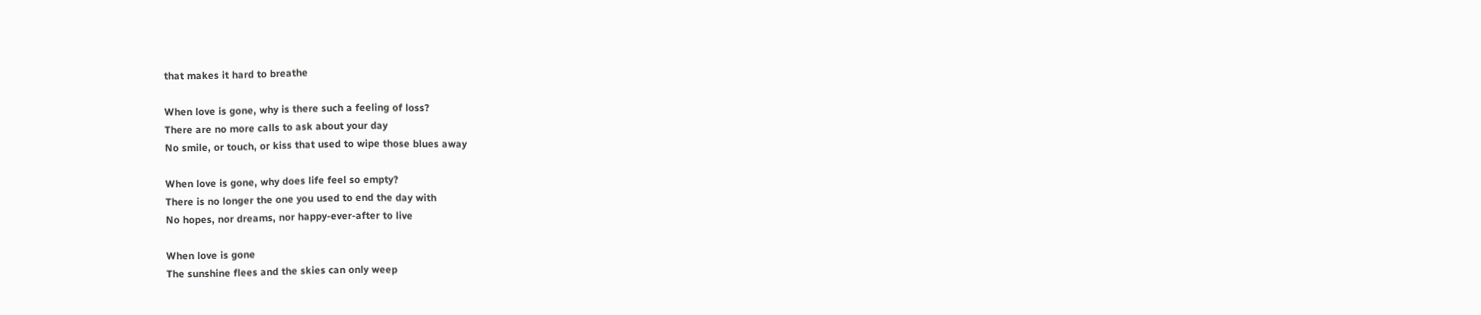that makes it hard to breathe

When love is gone, why is there such a feeling of loss?
There are no more calls to ask about your day
No smile, or touch, or kiss that used to wipe those blues away

When love is gone, why does life feel so empty?
There is no longer the one you used to end the day with
No hopes, nor dreams, nor happy-ever-after to live

When love is gone
The sunshine flees and the skies can only weep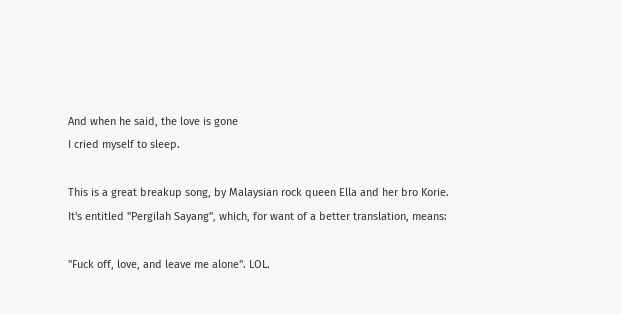And when he said, the love is gone
I cried myself to sleep.

This is a great breakup song, by Malaysian rock queen Ella and her bro Korie.
It's entitled "Pergilah Sayang", which, for want of a better translation, means:

"Fuck off, love, and leave me alone". LOL.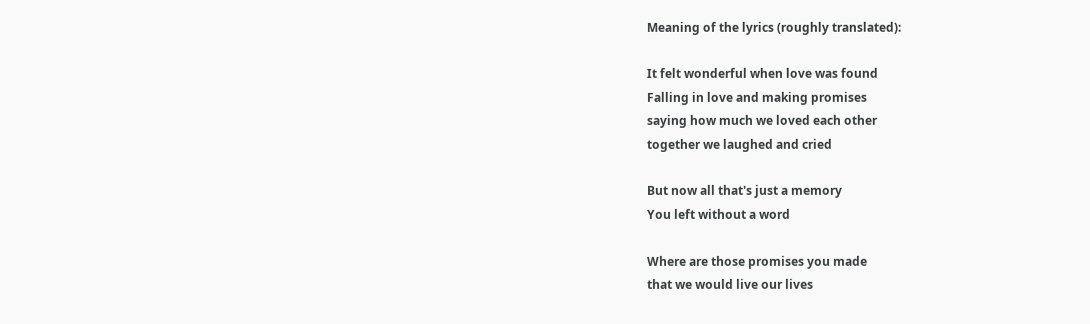Meaning of the lyrics (roughly translated):

It felt wonderful when love was found
Falling in love and making promises
saying how much we loved each other
together we laughed and cried

But now all that's just a memory
You left without a word

Where are those promises you made
that we would live our lives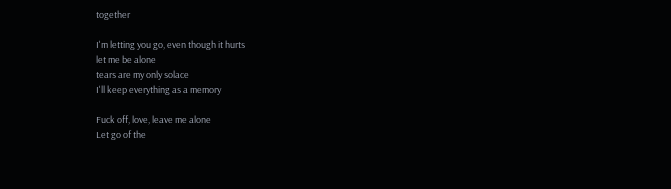together

I'm letting you go, even though it hurts
let me be alone
tears are my only solace
I'll keep everything as a memory

Fuck off, love, leave me alone
Let go of the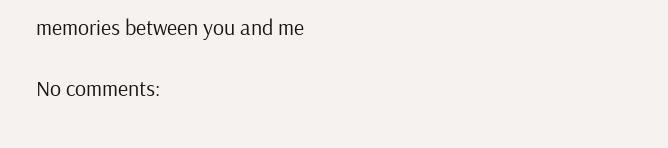memories between you and me

No comments: